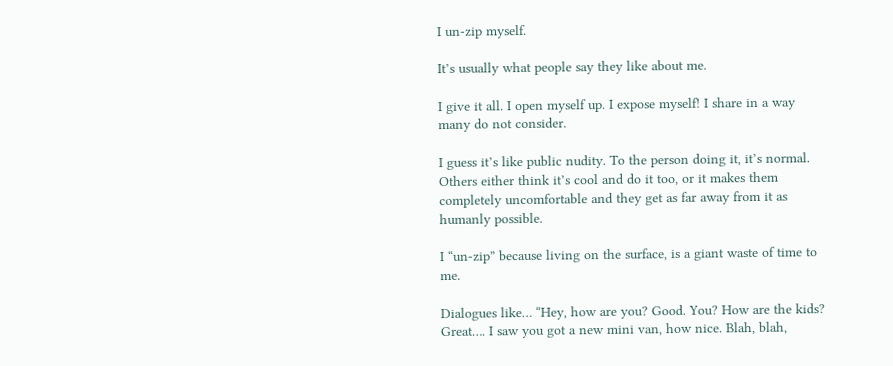I un-zip myself.

It’s usually what people say they like about me.

I give it all. I open myself up. I expose myself! I share in a way many do not consider.

I guess it’s like public nudity. To the person doing it, it’s normal. Others either think it’s cool and do it too, or it makes them completely uncomfortable and they get as far away from it as humanly possible.

I “un-zip” because living on the surface, is a giant waste of time to me.

Dialogues like… “Hey, how are you? Good. You? How are the kids? Great…. I saw you got a new mini van, how nice. Blah, blah,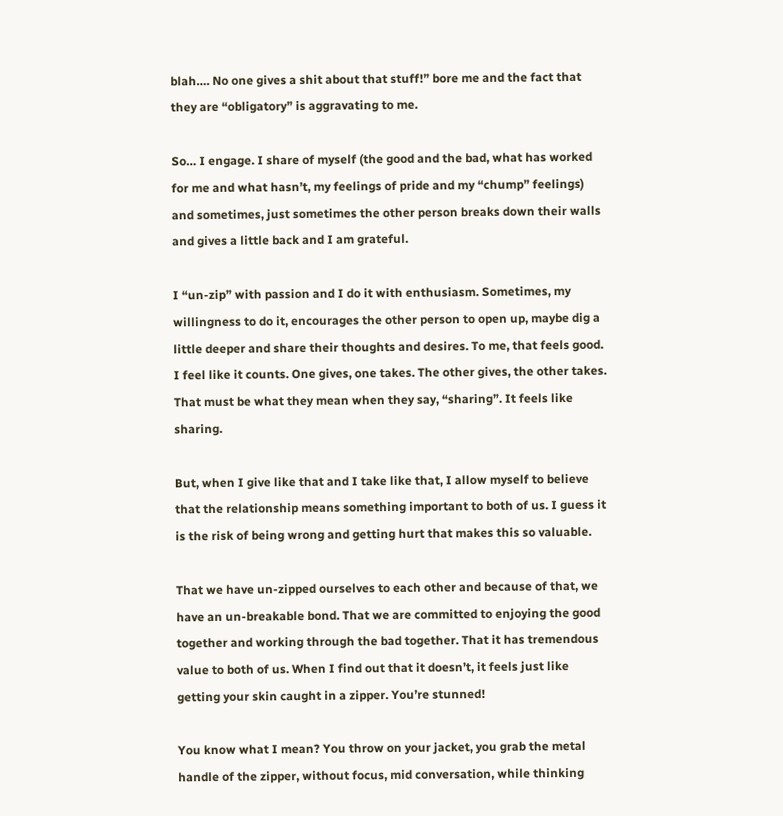blah…. No one gives a shit about that stuff!” bore me and the fact that they are “obligatory” is aggravating to me.

So… I engage. I share of myself (the good and the bad, what has worked for me and what hasn’t, my feelings of pride and my “chump” feelings) and sometimes, just sometimes the other person breaks down their walls and gives a little back and I am grateful.

I “un-zip” with passion and I do it with enthusiasm. Sometimes, my willingness to do it, encourages the other person to open up, maybe dig a little deeper and share their thoughts and desires. To me, that feels good. I feel like it counts. One gives, one takes. The other gives, the other takes. That must be what they mean when they say, “sharing”. It feels like sharing.

But, when I give like that and I take like that, I allow myself to believe that the relationship means something important to both of us. I guess it is the risk of being wrong and getting hurt that makes this so valuable.

That we have un-zipped ourselves to each other and because of that, we have an un-breakable bond. That we are committed to enjoying the good together and working through the bad together. That it has tremendous value to both of us. When I find out that it doesn’t, it feels just like getting your skin caught in a zipper. You’re stunned!

You know what I mean? You throw on your jacket, you grab the metal handle of the zipper, without focus, mid conversation, while thinking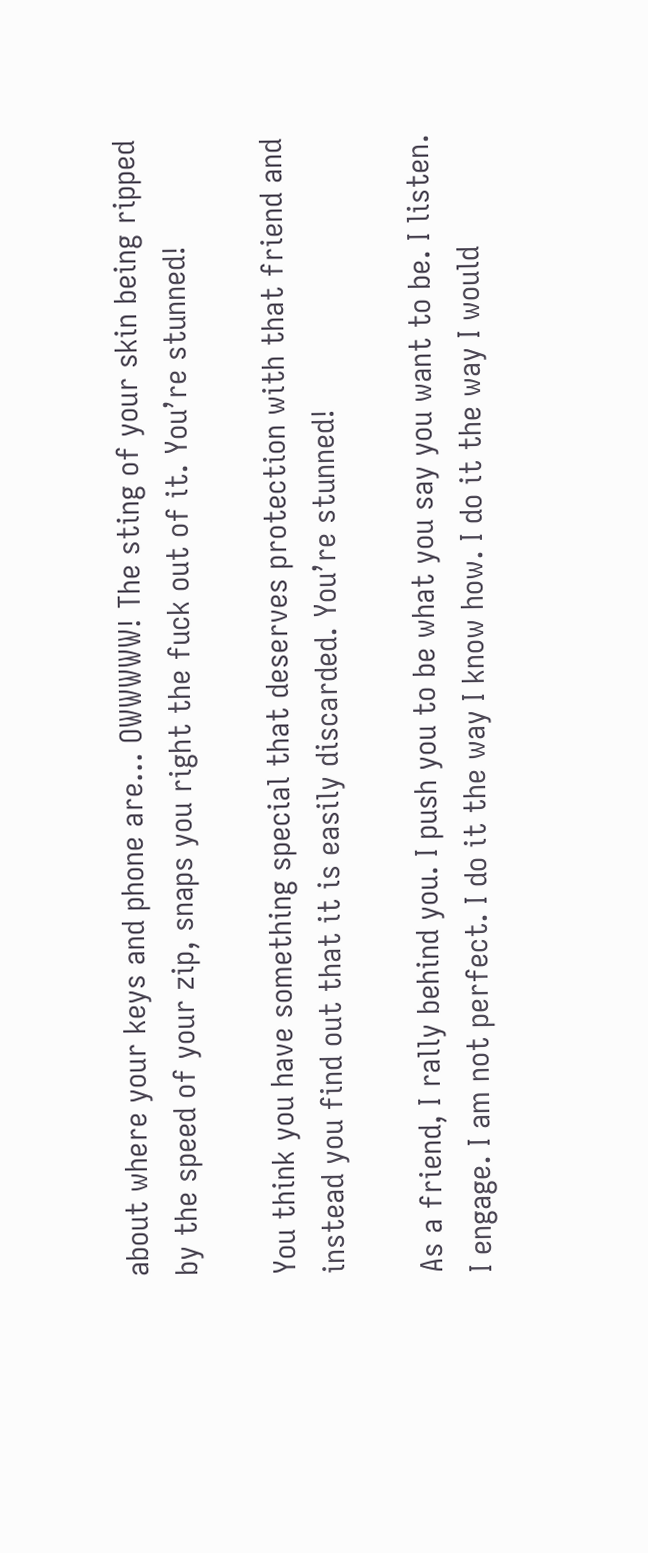about where your keys and phone are… OWWWWW! The sting of your skin being ripped by the speed of your zip, snaps you right the fuck out of it. You’re stunned!

You think you have something special that deserves protection with that friend and instead you find out that it is easily discarded. You’re stunned!

As a friend, I rally behind you. I push you to be what you say you want to be. I listen. I engage. I am not perfect. I do it the way I know how. I do it the way I would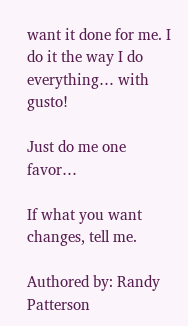want it done for me. I do it the way I do everything… with gusto!

Just do me one favor…

If what you want changes, tell me.

Authored by: Randy Patterson